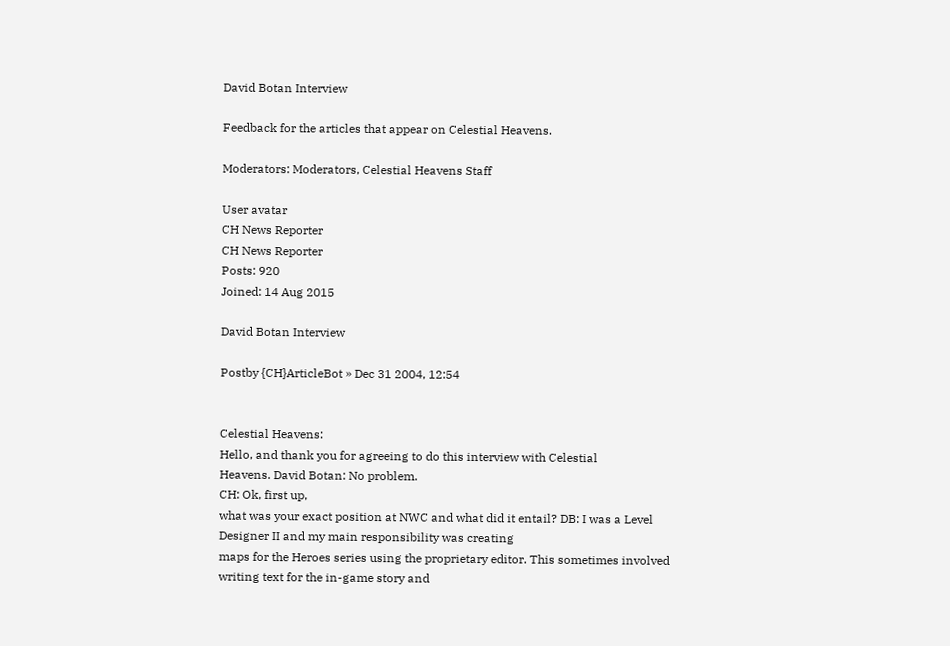David Botan Interview

Feedback for the articles that appear on Celestial Heavens.

Moderators: Moderators, Celestial Heavens Staff

User avatar
CH News Reporter
CH News Reporter
Posts: 920
Joined: 14 Aug 2015

David Botan Interview

Postby {CH}ArticleBot » Dec 31 2004, 12:54


Celestial Heavens:
Hello, and thank you for agreeing to do this interview with Celestial
Heavens. David Botan: No problem.
CH: Ok, first up,
what was your exact position at NWC and what did it entail? DB: I was a Level Designer II and my main responsibility was creating
maps for the Heroes series using the proprietary editor. This sometimes involved
writing text for the in-game story and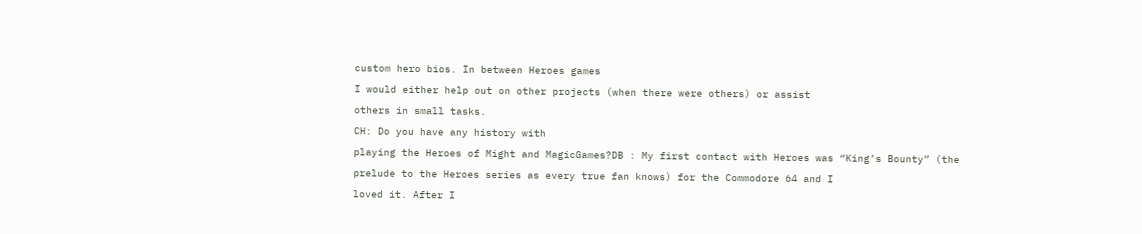custom hero bios. In between Heroes games
I would either help out on other projects (when there were others) or assist
others in small tasks.
CH: Do you have any history with
playing the Heroes of Might and MagicGames?DB : My first contact with Heroes was “King’s Bounty” (the
prelude to the Heroes series as every true fan knows) for the Commodore 64 and I
loved it. After I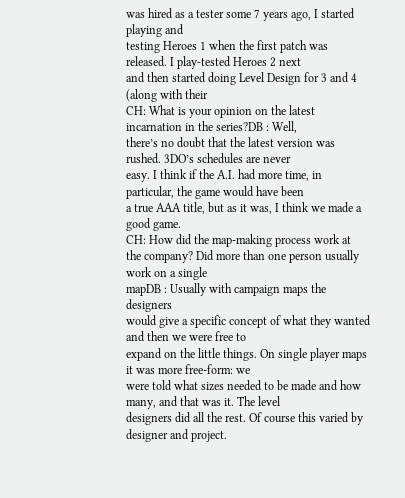was hired as a tester some 7 years ago, I started playing and
testing Heroes 1 when the first patch was released. I play-tested Heroes 2 next
and then started doing Level Design for 3 and 4 (along with their
CH: What is your opinion on the latest
incarnation in the series?DB : Well,
there’s no doubt that the latest version was rushed. 3DO’s schedules are never
easy. I think if the A.I. had more time, in particular, the game would have been
a true AAA title, but as it was, I think we made a good game.
CH: How did the map-making process work at
the company? Did more than one person usually work on a single
mapDB : Usually with campaign maps the designers
would give a specific concept of what they wanted and then we were free to
expand on the little things. On single player maps it was more free-form: we
were told what sizes needed to be made and how many, and that was it. The level
designers did all the rest. Of course this varied by designer and project.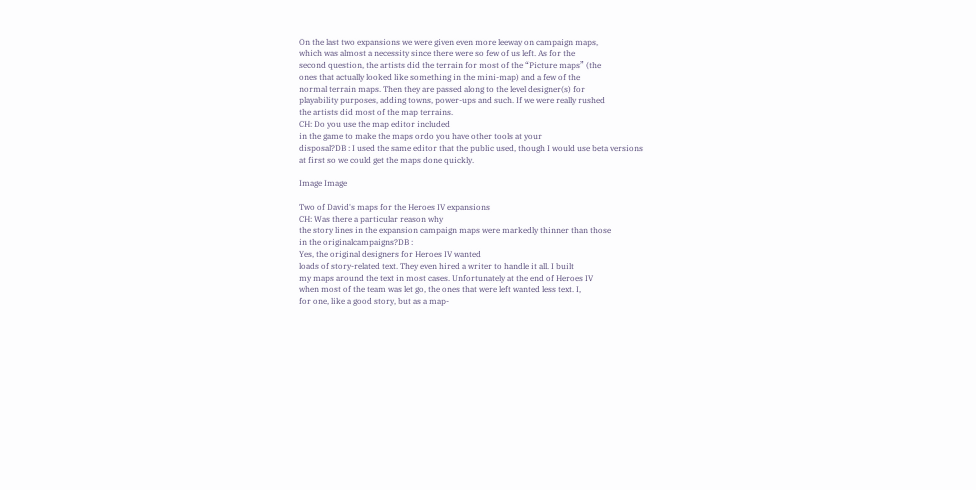On the last two expansions we were given even more leeway on campaign maps,
which was almost a necessity since there were so few of us left. As for the
second question, the artists did the terrain for most of the “Picture maps” (the
ones that actually looked like something in the mini-map) and a few of the
normal terrain maps. Then they are passed along to the level designer(s) for
playability purposes, adding towns, power-ups and such. If we were really rushed
the artists did most of the map terrains.
CH: Do you use the map editor included
in the game to make the maps ordo you have other tools at your
disposal?DB : I used the same editor that the public used, though I would use beta versions
at first so we could get the maps done quickly.

Image Image

Two of David's maps for the Heroes IV expansions
CH: Was there a particular reason why
the story lines in the expansion campaign maps were markedly thinner than those
in the originalcampaigns?DB :
Yes, the original designers for Heroes IV wanted
loads of story-related text. They even hired a writer to handle it all. I built
my maps around the text in most cases. Unfortunately at the end of Heroes IV
when most of the team was let go, the ones that were left wanted less text. I,
for one, like a good story, but as a map-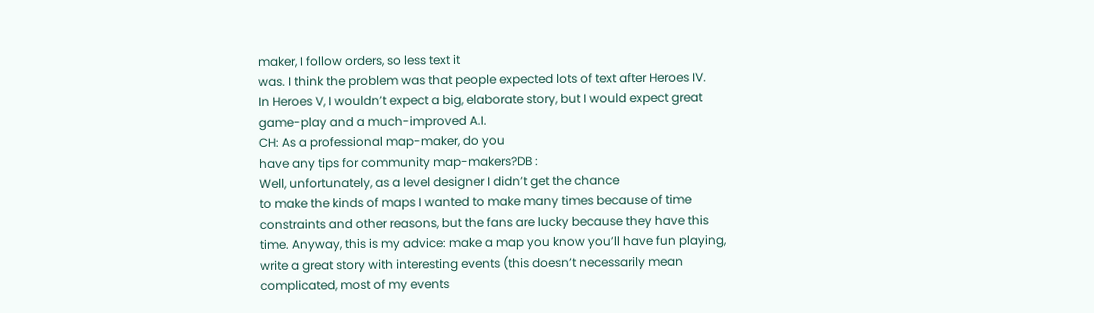maker, I follow orders, so less text it
was. I think the problem was that people expected lots of text after Heroes IV.
In Heroes V, I wouldn’t expect a big, elaborate story, but I would expect great
game-play and a much-improved A.I.
CH: As a professional map-maker, do you
have any tips for community map-makers?DB :
Well, unfortunately, as a level designer I didn’t get the chance
to make the kinds of maps I wanted to make many times because of time
constraints and other reasons, but the fans are lucky because they have this
time. Anyway, this is my advice: make a map you know you’ll have fun playing,
write a great story with interesting events (this doesn’t necessarily mean
complicated, most of my events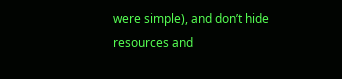were simple), and don’t hide resources and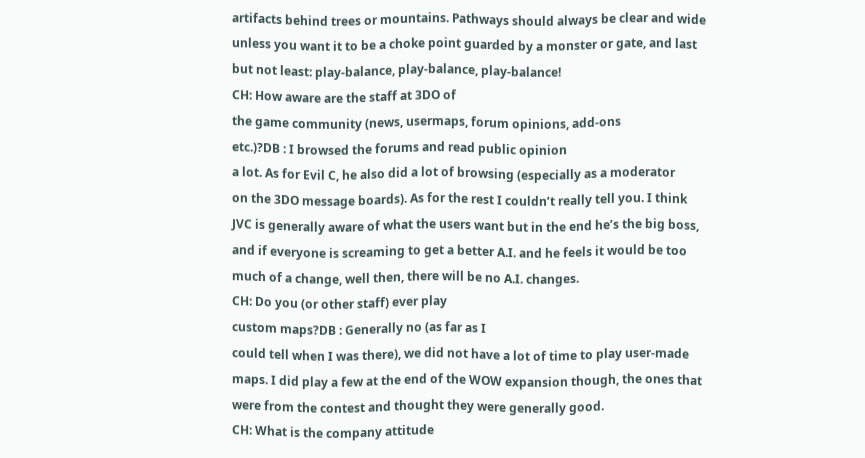artifacts behind trees or mountains. Pathways should always be clear and wide
unless you want it to be a choke point guarded by a monster or gate, and last
but not least: play-balance, play-balance, play-balance!
CH: How aware are the staff at 3DO of
the game community (news, usermaps, forum opinions, add-ons
etc.)?DB : I browsed the forums and read public opinion
a lot. As for Evil C, he also did a lot of browsing (especially as a moderator
on the 3DO message boards). As for the rest I couldn’t really tell you. I think
JVC is generally aware of what the users want but in the end he’s the big boss,
and if everyone is screaming to get a better A.I. and he feels it would be too
much of a change, well then, there will be no A.I. changes.
CH: Do you (or other staff) ever play
custom maps?DB : Generally no (as far as I
could tell when I was there), we did not have a lot of time to play user-made
maps. I did play a few at the end of the WOW expansion though, the ones that
were from the contest and thought they were generally good.
CH: What is the company attitude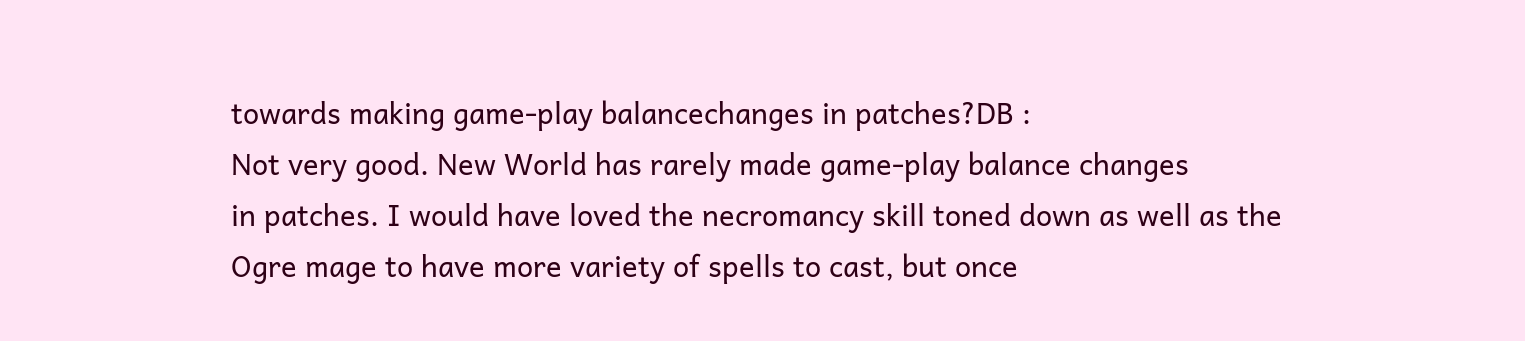towards making game-play balancechanges in patches?DB :
Not very good. New World has rarely made game-play balance changes
in patches. I would have loved the necromancy skill toned down as well as the
Ogre mage to have more variety of spells to cast, but once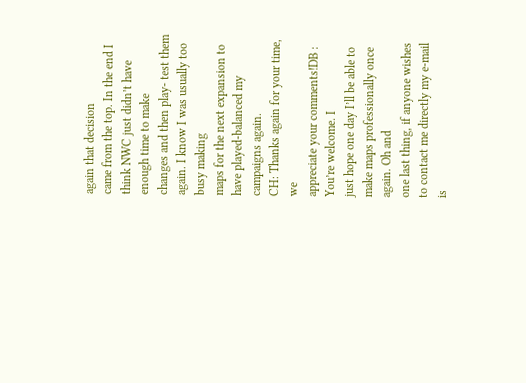again that decision
came from the top. In the end I think NWC just didn’t have enough time to make
changes and then play- test them again. I know I was usually too busy making
maps for the next expansion to have played-balanced my campaigns again.
CH: Thanks again for your time, we
appreciate your comments!DB : You’re welcome. I
just hope one day I’ll be able to make maps professionally once again. Oh and
one last thing, if anyone wishes to contact me directly my e-mail is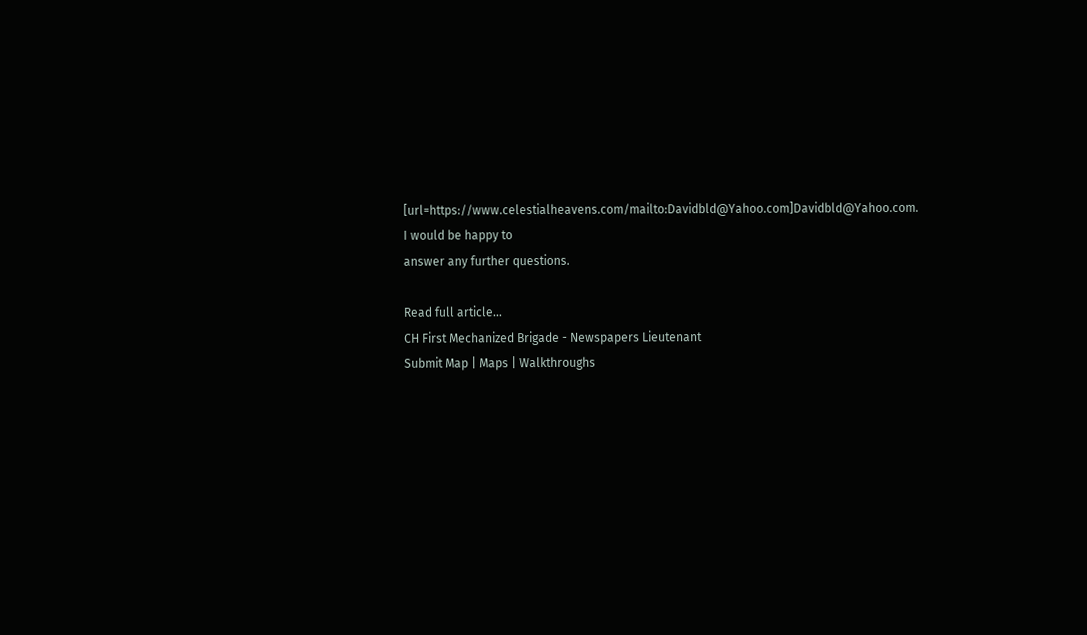[url=https://www.celestialheavens.com/mailto:Davidbld@Yahoo.com]Davidbld@Yahoo.com. I would be happy to
answer any further questions.

Read full article...
CH First Mechanized Brigade - Newspapers Lieutenant
Submit Map | Maps | Walkthroughs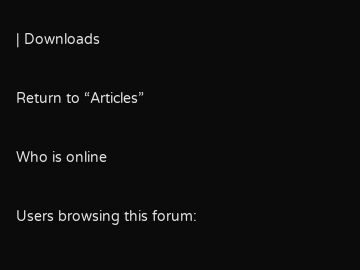| Downloads

Return to “Articles”

Who is online

Users browsing this forum: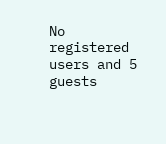No registered users and 5 guests